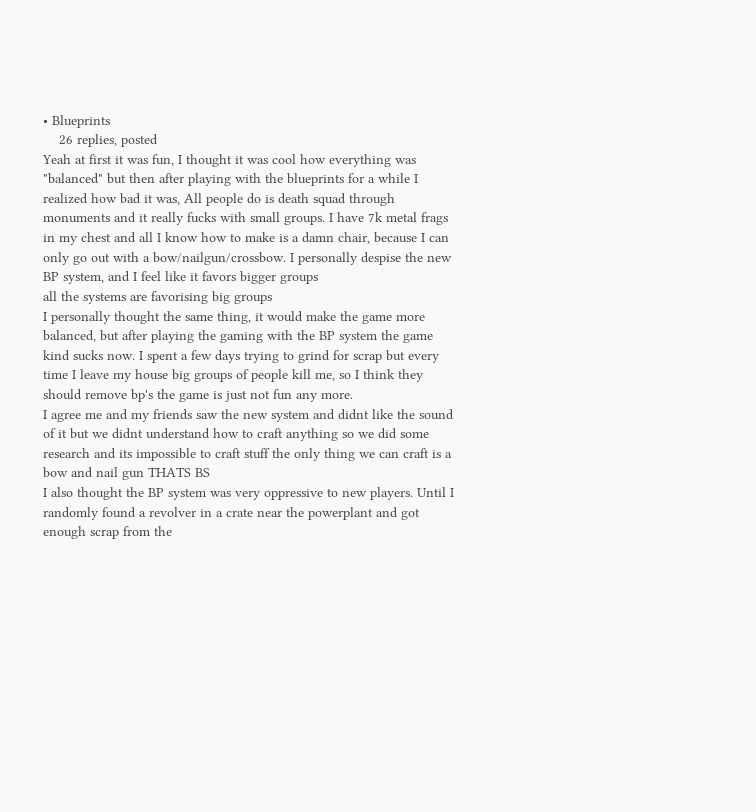• Blueprints
    26 replies, posted
Yeah at first it was fun, I thought it was cool how everything was "balanced" but then after playing with the blueprints for a while I realized how bad it was, All people do is death squad through monuments and it really fucks with small groups. I have 7k metal frags in my chest and all I know how to make is a damn chair, because I can only go out with a bow/nailgun/crossbow. I personally despise the new BP system, and I feel like it favors bigger groups
all the systems are favorising big groups
I personally thought the same thing, it would make the game more balanced, but after playing the gaming with the BP system the game kind sucks now. I spent a few days trying to grind for scrap but every time I leave my house big groups of people kill me, so I think they should remove bp's the game is just not fun any more.
I agree me and my friends saw the new system and didnt like the sound of it but we didnt understand how to craft anything so we did some research and its impossible to craft stuff the only thing we can craft is a bow and nail gun THATS BS
I also thought the BP system was very oppressive to new players. Until I randomly found a revolver in a crate near the powerplant and got enough scrap from the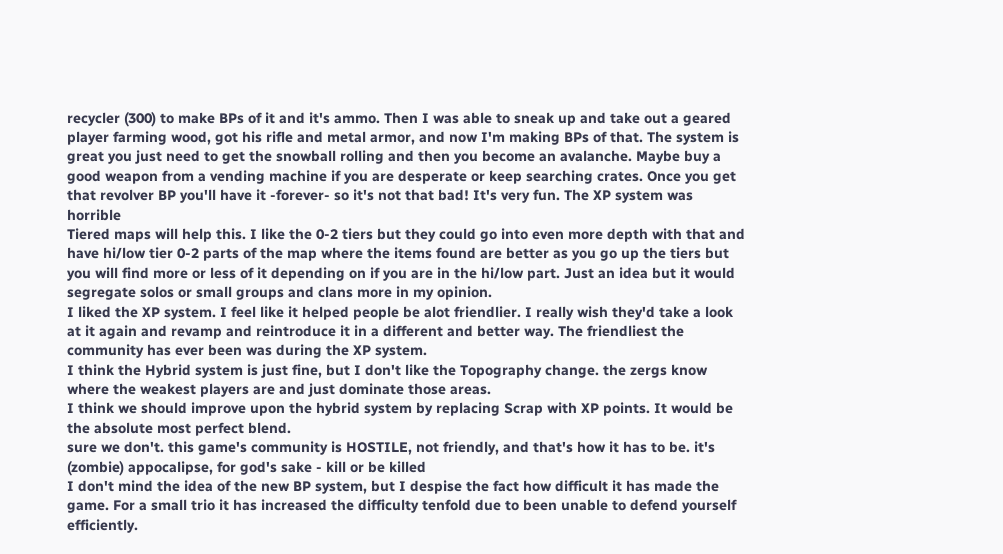recycler (300) to make BPs of it and it's ammo. Then I was able to sneak up and take out a geared player farming wood, got his rifle and metal armor, and now I'm making BPs of that. The system is great you just need to get the snowball rolling and then you become an avalanche. Maybe buy a good weapon from a vending machine if you are desperate or keep searching crates. Once you get that revolver BP you'll have it -forever- so it's not that bad! It's very fun. The XP system was horrible
Tiered maps will help this. I like the 0-2 tiers but they could go into even more depth with that and have hi/low tier 0-2 parts of the map where the items found are better as you go up the tiers but you will find more or less of it depending on if you are in the hi/low part. Just an idea but it would segregate solos or small groups and clans more in my opinion.
I liked the XP system. I feel like it helped people be alot friendlier. I really wish they'd take a look at it again and revamp and reintroduce it in a different and better way. The friendliest the community has ever been was during the XP system.
I think the Hybrid system is just fine, but I don't like the Topography change. the zergs know where the weakest players are and just dominate those areas.
I think we should improve upon the hybrid system by replacing Scrap with XP points. It would be the absolute most perfect blend.
sure we don't. this game's community is HOSTILE, not friendly, and that's how it has to be. it's (zombie) appocalipse, for god's sake - kill or be killed
I don't mind the idea of the new BP system, but I despise the fact how difficult it has made the game. For a small trio it has increased the difficulty tenfold due to been unable to defend yourself efficiently.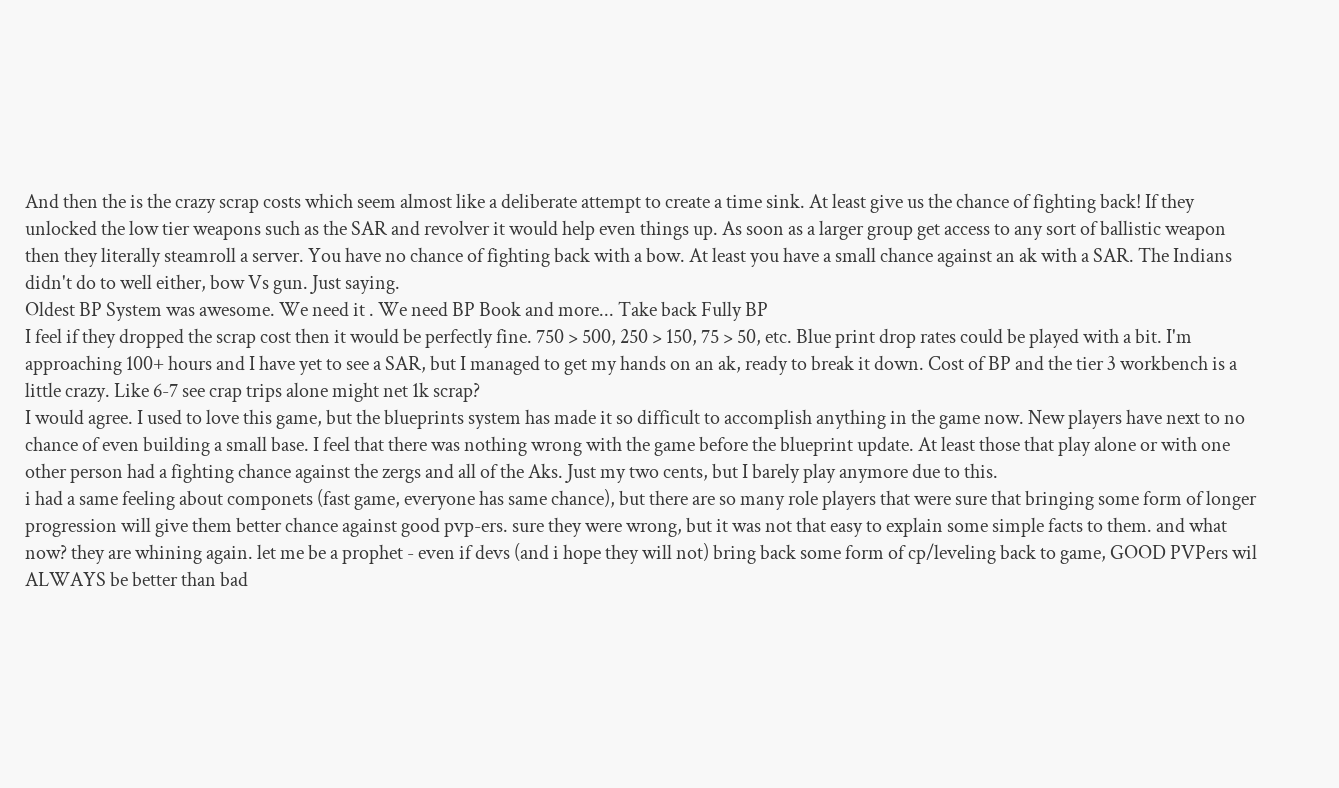And then the is the crazy scrap costs which seem almost like a deliberate attempt to create a time sink. At least give us the chance of fighting back! If they unlocked the low tier weapons such as the SAR and revolver it would help even things up. As soon as a larger group get access to any sort of ballistic weapon then they literally steamroll a server. You have no chance of fighting back with a bow. At least you have a small chance against an ak with a SAR. The Indians didn't do to well either, bow Vs gun. Just saying.
Oldest BP System was awesome. We need it . We need BP Book and more... Take back Fully BP
I feel if they dropped the scrap cost then it would be perfectly fine. 750 > 500, 250 > 150, 75 > 50, etc. Blue print drop rates could be played with a bit. I'm approaching 100+ hours and I have yet to see a SAR, but I managed to get my hands on an ak, ready to break it down. Cost of BP and the tier 3 workbench is a little crazy. Like 6-7 see crap trips alone might net 1k scrap?
I would agree. I used to love this game, but the blueprints system has made it so difficult to accomplish anything in the game now. New players have next to no chance of even building a small base. I feel that there was nothing wrong with the game before the blueprint update. At least those that play alone or with one other person had a fighting chance against the zergs and all of the Aks. Just my two cents, but I barely play anymore due to this.
i had a same feeling about componets (fast game, everyone has same chance), but there are so many role players that were sure that bringing some form of longer progression will give them better chance against good pvp-ers. sure they were wrong, but it was not that easy to explain some simple facts to them. and what now? they are whining again. let me be a prophet - even if devs (and i hope they will not) bring back some form of cp/leveling back to game, GOOD PVPers wil ALWAYS be better than bad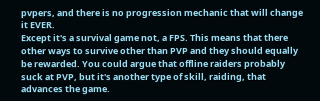pvpers, and there is no progression mechanic that will change it EVER.
Except it's a survival game not, a FPS. This means that there other ways to survive other than PVP and they should equally be rewarded. You could argue that offline raiders probably suck at PVP, but it's another type of skill, raiding, that advances the game.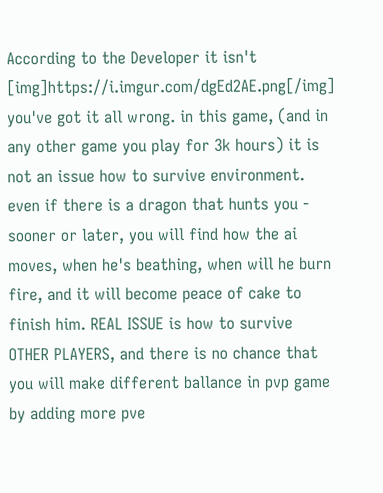According to the Developer it isn't [img]https://i.imgur.com/dgEd2AE.png[/img]
you've got it all wrong. in this game, (and in any other game you play for 3k hours) it is not an issue how to survive environment. even if there is a dragon that hunts you - sooner or later, you will find how the ai moves, when he's beathing, when will he burn fire, and it will become peace of cake to finish him. REAL ISSUE is how to survive OTHER PLAYERS, and there is no chance that you will make different ballance in pvp game by adding more pve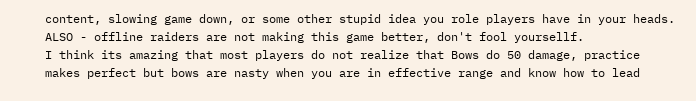content, slowing game down, or some other stupid idea you role players have in your heads. ALSO - offline raiders are not making this game better, don't fool yoursellf.
I think its amazing that most players do not realize that Bows do 50 damage, practice makes perfect but bows are nasty when you are in effective range and know how to lead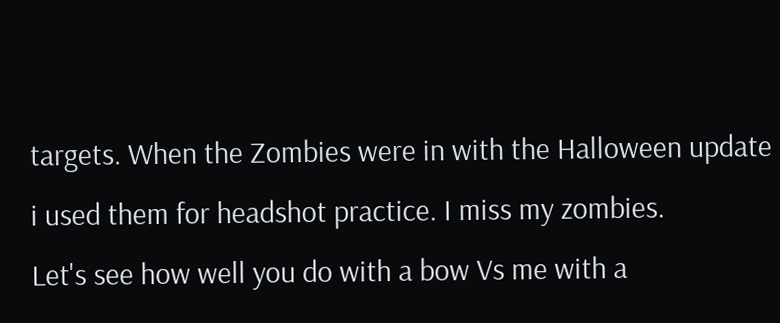targets. When the Zombies were in with the Halloween update i used them for headshot practice. I miss my zombies.
Let's see how well you do with a bow Vs me with a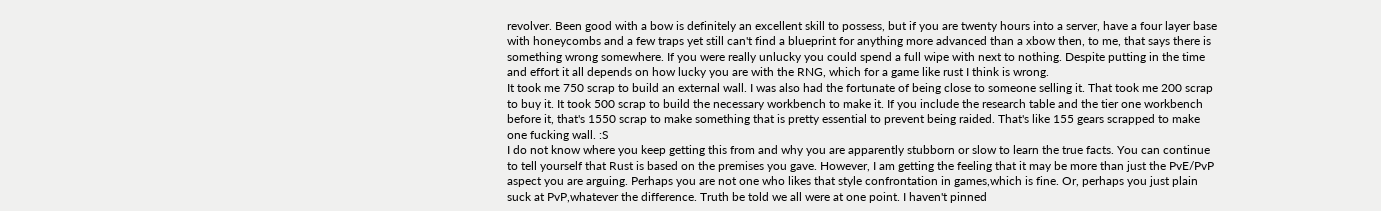revolver. Been good with a bow is definitely an excellent skill to possess, but if you are twenty hours into a server, have a four layer base with honeycombs and a few traps yet still can't find a blueprint for anything more advanced than a xbow then, to me, that says there is something wrong somewhere. If you were really unlucky you could spend a full wipe with next to nothing. Despite putting in the time and effort it all depends on how lucky you are with the RNG, which for a game like rust I think is wrong.
It took me 750 scrap to build an external wall. I was also had the fortunate of being close to someone selling it. That took me 200 scrap to buy it. It took 500 scrap to build the necessary workbench to make it. If you include the research table and the tier one workbench before it, that's 1550 scrap to make something that is pretty essential to prevent being raided. That's like 155 gears scrapped to make one fucking wall. :S
I do not know where you keep getting this from and why you are apparently stubborn or slow to learn the true facts. You can continue to tell yourself that Rust is based on the premises you gave. However, I am getting the feeling that it may be more than just the PvE/PvP aspect you are arguing. Perhaps you are not one who likes that style confrontation in games,which is fine. Or, perhaps you just plain suck at PvP,whatever the difference. Truth be told we all were at one point. I haven't pinned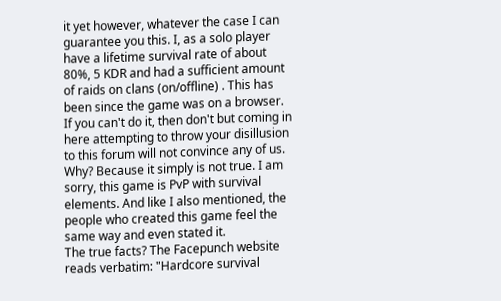it yet however, whatever the case I can guarantee you this. I, as a solo player have a lifetime survival rate of about 80%, 5 KDR and had a sufficient amount of raids on clans (on/offline) . This has been since the game was on a browser. If you can't do it, then don't but coming in here attempting to throw your disillusion to this forum will not convince any of us. Why? Because it simply is not true. I am sorry, this game is PvP with survival elements. And like I also mentioned, the people who created this game feel the same way and even stated it.
The true facts? The Facepunch website reads verbatim: "Hardcore survival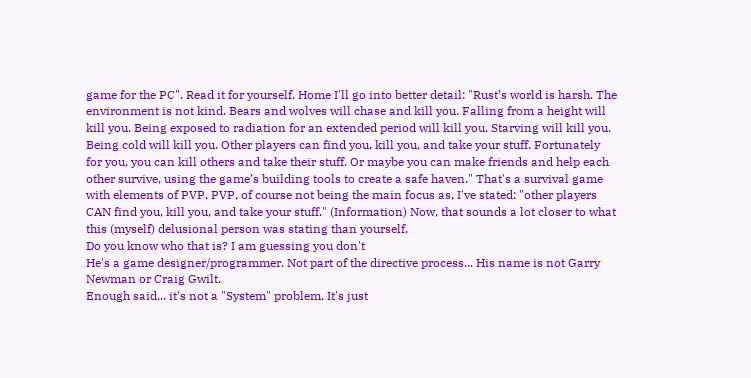game for the PC". Read it for yourself. Home I'll go into better detail: "Rust’s world is harsh. The environment is not kind. Bears and wolves will chase and kill you. Falling from a height will kill you. Being exposed to radiation for an extended period will kill you. Starving will kill you. Being cold will kill you. Other players can find you, kill you, and take your stuff. Fortunately for you, you can kill others and take their stuff. Or maybe you can make friends and help each other survive, using the game’s building tools to create a safe haven." That's a survival game with elements of PVP. PVP, of course not being the main focus as, I've stated: "other players CAN find you, kill you, and take your stuff." (Information) Now, that sounds a lot closer to what this (myself) delusional person was stating than yourself.
Do you know who that is? I am guessing you don't
He's a game designer/programmer. Not part of the directive process... His name is not Garry Newman or Craig Gwilt.
Enough said... it's not a "System" problem. It's just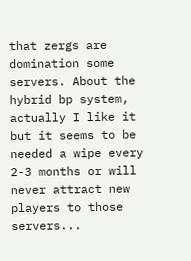that zergs are domination some servers. About the hybrid bp system, actually I like it but it seems to be needed a wipe every 2-3 months or will never attract new players to those servers...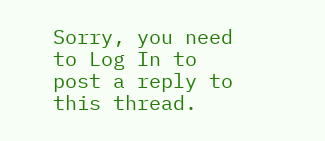Sorry, you need to Log In to post a reply to this thread.